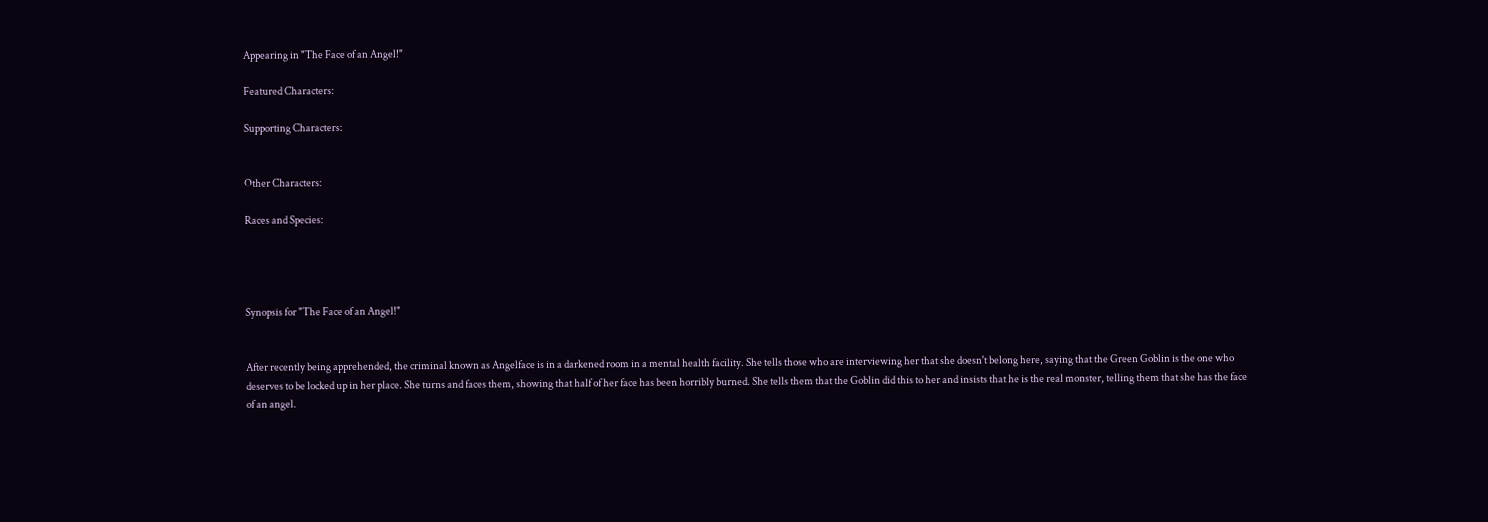Appearing in "The Face of an Angel!"

Featured Characters:

Supporting Characters:


Other Characters:

Races and Species:




Synopsis for "The Face of an Angel!"


After recently being apprehended, the criminal known as Angelface is in a darkened room in a mental health facility. She tells those who are interviewing her that she doesn't belong here, saying that the Green Goblin is the one who deserves to be locked up in her place. She turns and faces them, showing that half of her face has been horribly burned. She tells them that the Goblin did this to her and insists that he is the real monster, telling them that she has the face of an angel.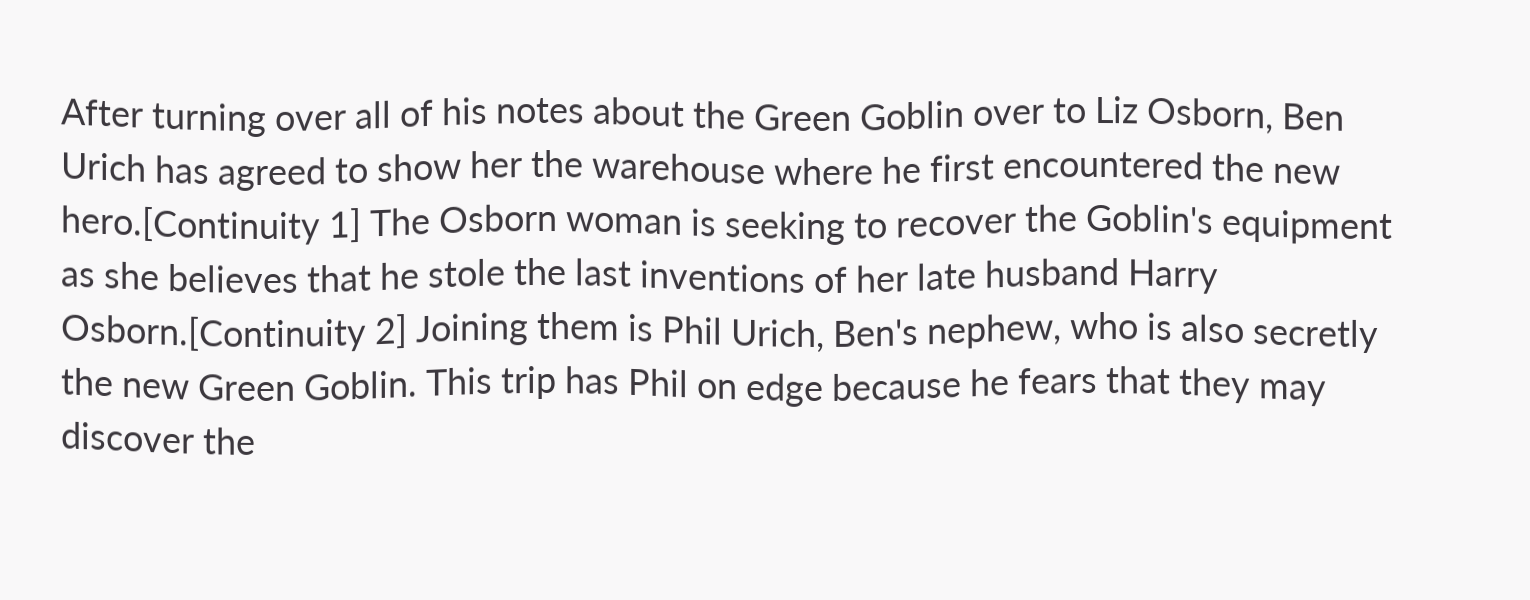After turning over all of his notes about the Green Goblin over to Liz Osborn, Ben Urich has agreed to show her the warehouse where he first encountered the new hero.[Continuity 1] The Osborn woman is seeking to recover the Goblin's equipment as she believes that he stole the last inventions of her late husband Harry Osborn.[Continuity 2] Joining them is Phil Urich, Ben's nephew, who is also secretly the new Green Goblin. This trip has Phil on edge because he fears that they may discover the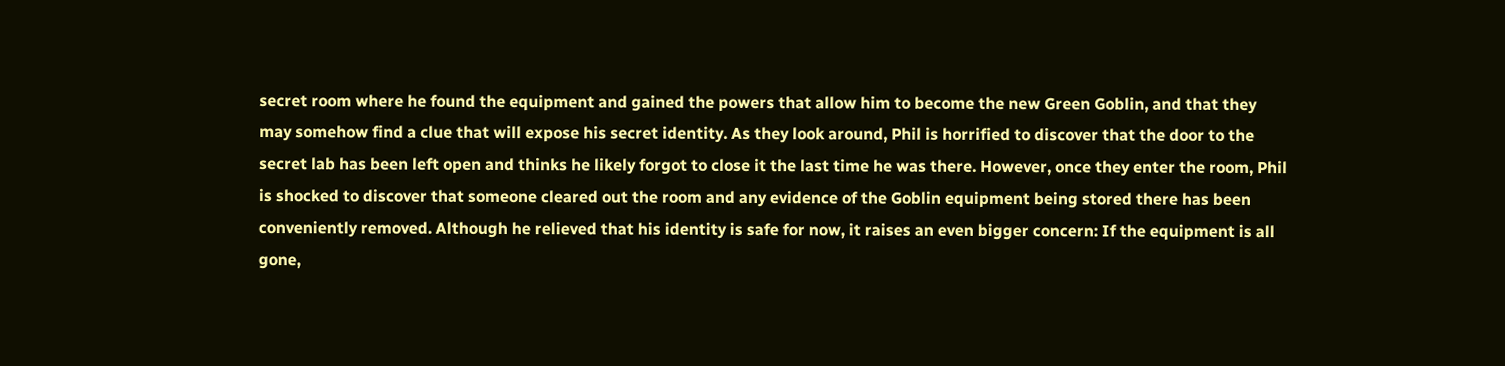secret room where he found the equipment and gained the powers that allow him to become the new Green Goblin, and that they may somehow find a clue that will expose his secret identity. As they look around, Phil is horrified to discover that the door to the secret lab has been left open and thinks he likely forgot to close it the last time he was there. However, once they enter the room, Phil is shocked to discover that someone cleared out the room and any evidence of the Goblin equipment being stored there has been conveniently removed. Although he relieved that his identity is safe for now, it raises an even bigger concern: If the equipment is all gone,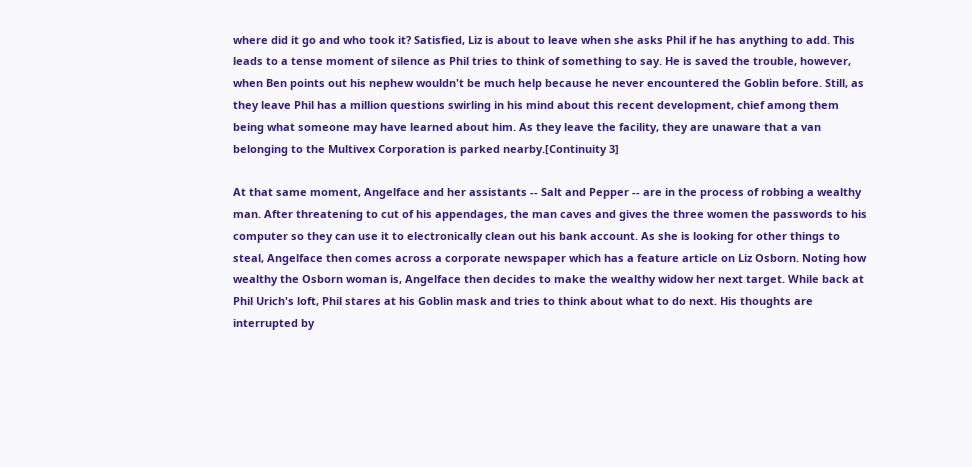where did it go and who took it? Satisfied, Liz is about to leave when she asks Phil if he has anything to add. This leads to a tense moment of silence as Phil tries to think of something to say. He is saved the trouble, however, when Ben points out his nephew wouldn't be much help because he never encountered the Goblin before. Still, as they leave Phil has a million questions swirling in his mind about this recent development, chief among them being what someone may have learned about him. As they leave the facility, they are unaware that a van belonging to the Multivex Corporation is parked nearby.[Continuity 3]

At that same moment, Angelface and her assistants -- Salt and Pepper -- are in the process of robbing a wealthy man. After threatening to cut of his appendages, the man caves and gives the three women the passwords to his computer so they can use it to electronically clean out his bank account. As she is looking for other things to steal, Angelface then comes across a corporate newspaper which has a feature article on Liz Osborn. Noting how wealthy the Osborn woman is, Angelface then decides to make the wealthy widow her next target. While back at Phil Urich's loft, Phil stares at his Goblin mask and tries to think about what to do next. His thoughts are interrupted by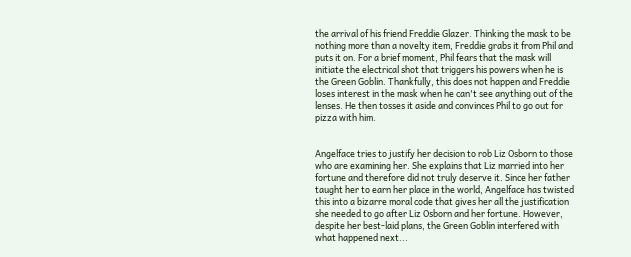the arrival of his friend Freddie Glazer. Thinking the mask to be nothing more than a novelty item, Freddie grabs it from Phil and puts it on. For a brief moment, Phil fears that the mask will initiate the electrical shot that triggers his powers when he is the Green Goblin. Thankfully, this does not happen and Freddie loses interest in the mask when he can't see anything out of the lenses. He then tosses it aside and convinces Phil to go out for pizza with him.


Angelface tries to justify her decision to rob Liz Osborn to those who are examining her. She explains that Liz married into her fortune and therefore did not truly deserve it. Since her father taught her to earn her place in the world, Angelface has twisted this into a bizarre moral code that gives her all the justification she needed to go after Liz Osborn and her fortune. However, despite her best-laid plans, the Green Goblin interfered with what happened next...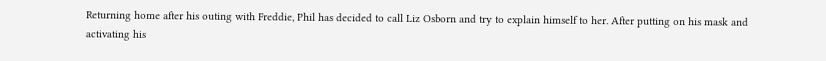Returning home after his outing with Freddie, Phil has decided to call Liz Osborn and try to explain himself to her. After putting on his mask and activating his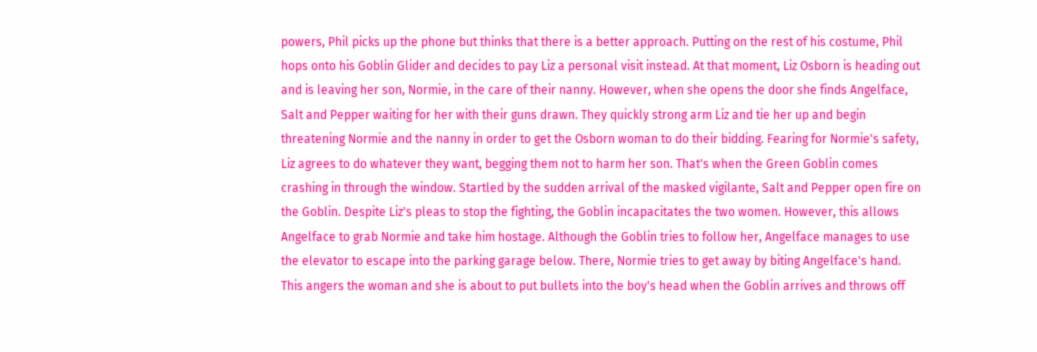powers, Phil picks up the phone but thinks that there is a better approach. Putting on the rest of his costume, Phil hops onto his Goblin Glider and decides to pay Liz a personal visit instead. At that moment, Liz Osborn is heading out and is leaving her son, Normie, in the care of their nanny. However, when she opens the door she finds Angelface, Salt and Pepper waiting for her with their guns drawn. They quickly strong arm Liz and tie her up and begin threatening Normie and the nanny in order to get the Osborn woman to do their bidding. Fearing for Normie's safety, Liz agrees to do whatever they want, begging them not to harm her son. That's when the Green Goblin comes crashing in through the window. Startled by the sudden arrival of the masked vigilante, Salt and Pepper open fire on the Goblin. Despite Liz's pleas to stop the fighting, the Goblin incapacitates the two women. However, this allows Angelface to grab Normie and take him hostage. Although the Goblin tries to follow her, Angelface manages to use the elevator to escape into the parking garage below. There, Normie tries to get away by biting Angelface's hand. This angers the woman and she is about to put bullets into the boy's head when the Goblin arrives and throws off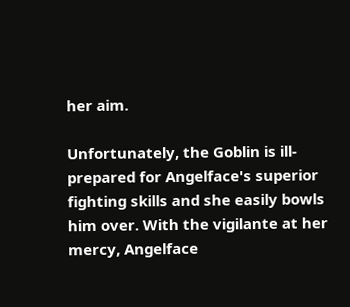her aim.

Unfortunately, the Goblin is ill-prepared for Angelface's superior fighting skills and she easily bowls him over. With the vigilante at her mercy, Angelface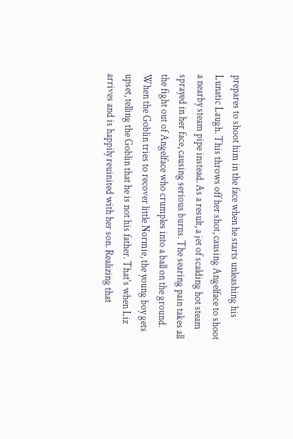prepares to shoot him in the face when he starts unleashing his Lunatic Laugh. This throws off her shot, causing Angelface to shoot a nearby steam pipe instead. As a result, a jet of scalding hot steam sprayed in her face, causing serious burns. The searing pain takes all the fight out of Angelface who crumples into a ball on the ground. When the Goblin tries to recover little Normie, the young boy gets upset, telling the Goblin that he is not his father. That's when Liz arrives and is happily reuinited with her son. Realizing that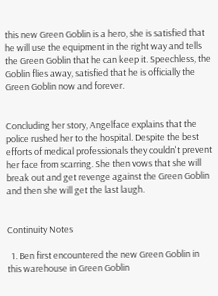this new Green Goblin is a hero, she is satisfied that he will use the equipment in the right way and tells the Green Goblin that he can keep it. Speechless, the Goblin flies away, satisfied that he is officially the Green Goblin now and forever.


Concluding her story, Angelface explains that the police rushed her to the hospital. Despite the best efforts of medical professionals they couldn't prevent her face from scarring. She then vows that she will break out and get revenge against the Green Goblin and then she will get the last laugh.


Continuity Notes

  1. Ben first encountered the new Green Goblin in this warehouse in Green Goblin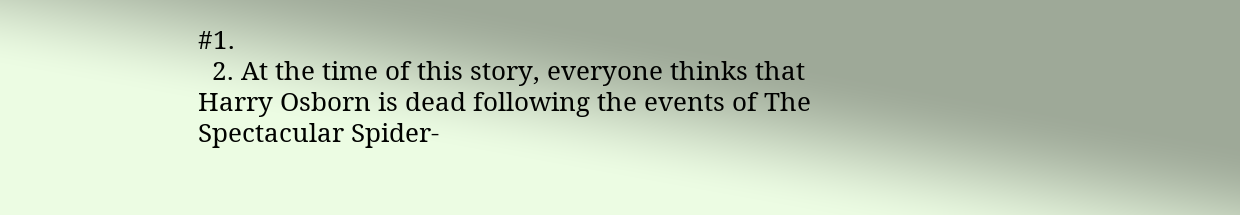#1.
  2. At the time of this story, everyone thinks that Harry Osborn is dead following the events of The Spectacular Spider-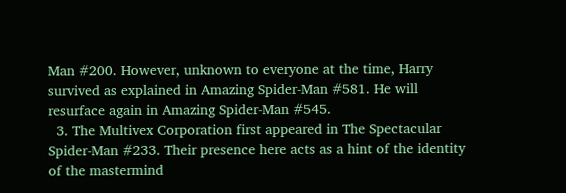Man #200. However, unknown to everyone at the time, Harry survived as explained in Amazing Spider-Man #581. He will resurface again in Amazing Spider-Man #545.
  3. The Multivex Corporation first appeared in The Spectacular Spider-Man #233. Their presence here acts as a hint of the identity of the mastermind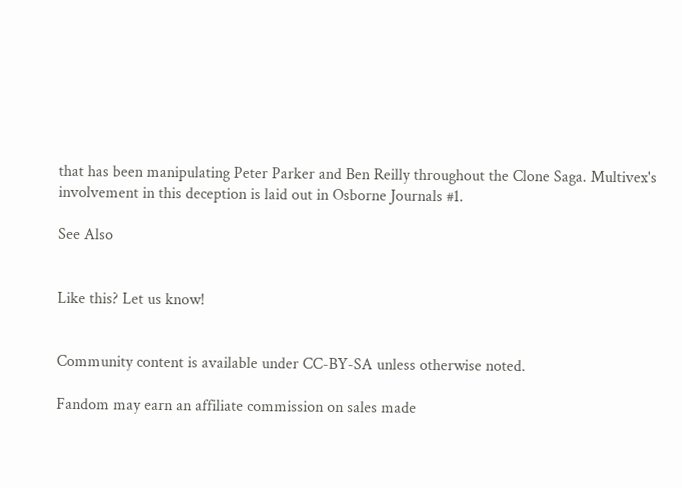that has been manipulating Peter Parker and Ben Reilly throughout the Clone Saga. Multivex's involvement in this deception is laid out in Osborne Journals #1.

See Also


Like this? Let us know!


Community content is available under CC-BY-SA unless otherwise noted.

Fandom may earn an affiliate commission on sales made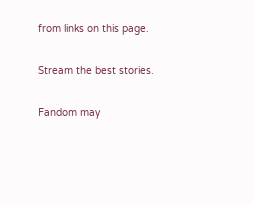from links on this page.

Stream the best stories.

Fandom may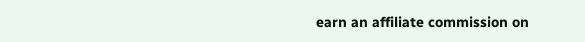earn an affiliate commission on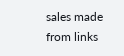sales made from links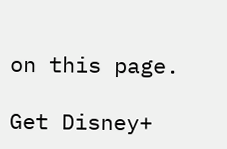on this page.

Get Disney+